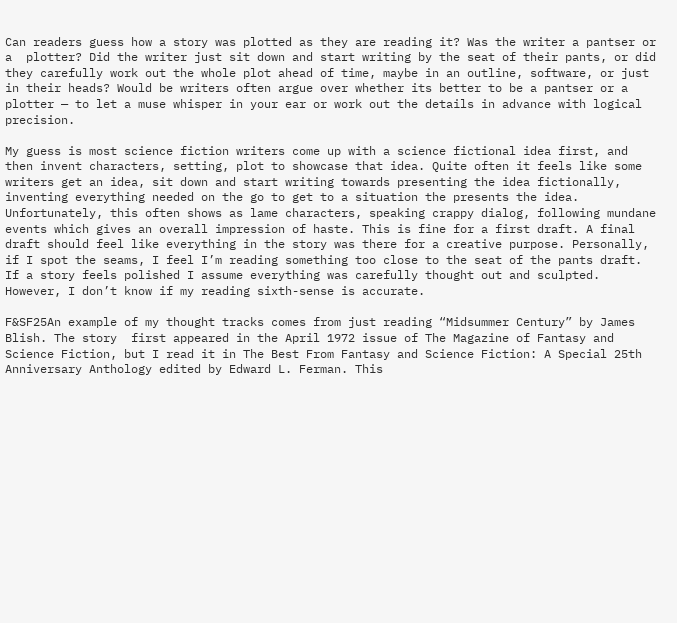Can readers guess how a story was plotted as they are reading it? Was the writer a pantser or a  plotter? Did the writer just sit down and start writing by the seat of their pants, or did they carefully work out the whole plot ahead of time, maybe in an outline, software, or just in their heads? Would be writers often argue over whether its better to be a pantser or a plotter — to let a muse whisper in your ear or work out the details in advance with logical precision.

My guess is most science fiction writers come up with a science fictional idea first, and then invent characters, setting, plot to showcase that idea. Quite often it feels like some writers get an idea, sit down and start writing towards presenting the idea fictionally, inventing everything needed on the go to get to a situation the presents the idea. Unfortunately, this often shows as lame characters, speaking crappy dialog, following mundane events which gives an overall impression of haste. This is fine for a first draft. A final draft should feel like everything in the story was there for a creative purpose. Personally, if I spot the seams, I feel I’m reading something too close to the seat of the pants draft. If a story feels polished I assume everything was carefully thought out and sculpted. However, I don’t know if my reading sixth-sense is accurate.

F&SF25An example of my thought tracks comes from just reading “Midsummer Century” by James Blish. The story  first appeared in the April 1972 issue of The Magazine of Fantasy and Science Fiction, but I read it in The Best From Fantasy and Science Fiction: A Special 25th Anniversary Anthology edited by Edward L. Ferman. This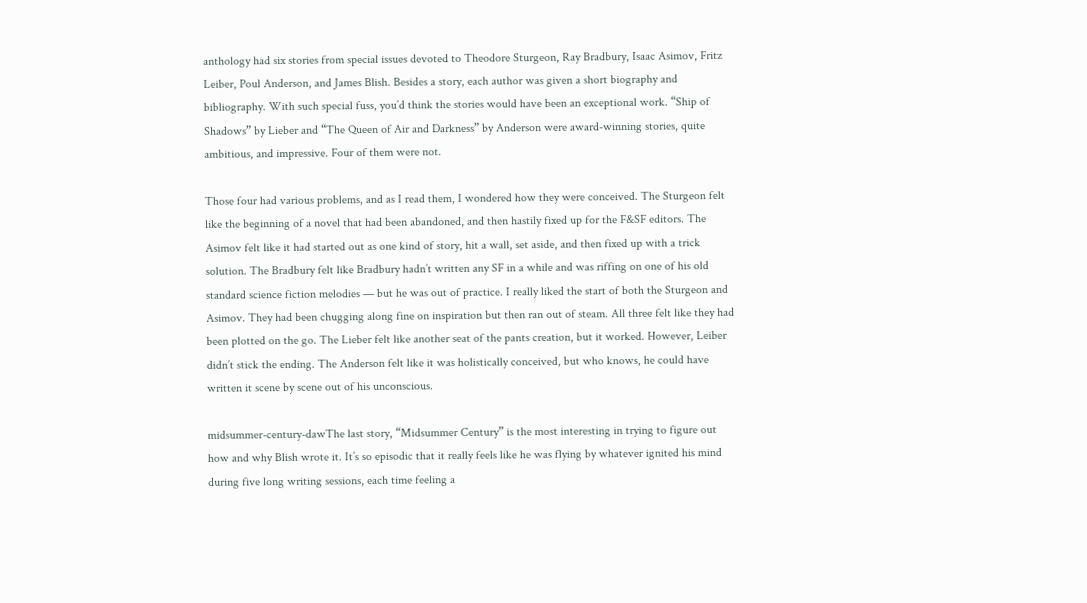anthology had six stories from special issues devoted to Theodore Sturgeon, Ray Bradbury, Isaac Asimov, Fritz Leiber, Poul Anderson, and James Blish. Besides a story, each author was given a short biography and bibliography. With such special fuss, you’d think the stories would have been an exceptional work. “Ship of Shadows” by Lieber and “The Queen of Air and Darkness” by Anderson were award-winning stories, quite ambitious, and impressive. Four of them were not.

Those four had various problems, and as I read them, I wondered how they were conceived. The Sturgeon felt like the beginning of a novel that had been abandoned, and then hastily fixed up for the F&SF editors. The Asimov felt like it had started out as one kind of story, hit a wall, set aside, and then fixed up with a trick solution. The Bradbury felt like Bradbury hadn’t written any SF in a while and was riffing on one of his old standard science fiction melodies — but he was out of practice. I really liked the start of both the Sturgeon and Asimov. They had been chugging along fine on inspiration but then ran out of steam. All three felt like they had been plotted on the go. The Lieber felt like another seat of the pants creation, but it worked. However, Leiber didn’t stick the ending. The Anderson felt like it was holistically conceived, but who knows, he could have written it scene by scene out of his unconscious.

midsummer-century-dawThe last story, “Midsummer Century” is the most interesting in trying to figure out how and why Blish wrote it. It’s so episodic that it really feels like he was flying by whatever ignited his mind during five long writing sessions, each time feeling a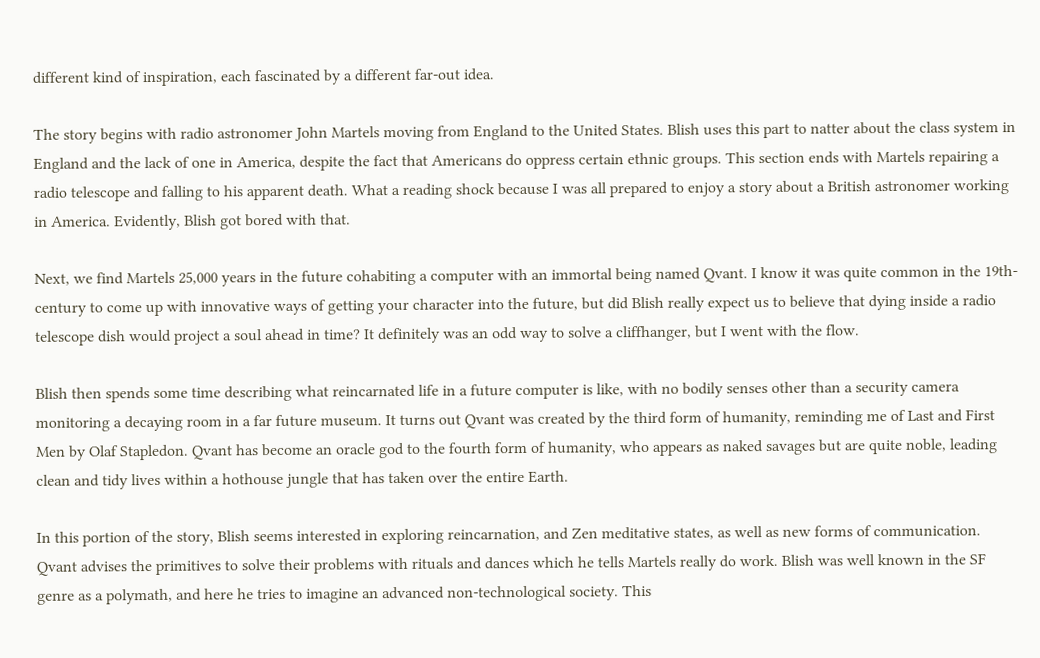different kind of inspiration, each fascinated by a different far-out idea.

The story begins with radio astronomer John Martels moving from England to the United States. Blish uses this part to natter about the class system in England and the lack of one in America, despite the fact that Americans do oppress certain ethnic groups. This section ends with Martels repairing a radio telescope and falling to his apparent death. What a reading shock because I was all prepared to enjoy a story about a British astronomer working in America. Evidently, Blish got bored with that.

Next, we find Martels 25,000 years in the future cohabiting a computer with an immortal being named Qvant. I know it was quite common in the 19th-century to come up with innovative ways of getting your character into the future, but did Blish really expect us to believe that dying inside a radio telescope dish would project a soul ahead in time? It definitely was an odd way to solve a cliffhanger, but I went with the flow.

Blish then spends some time describing what reincarnated life in a future computer is like, with no bodily senses other than a security camera monitoring a decaying room in a far future museum. It turns out Qvant was created by the third form of humanity, reminding me of Last and First Men by Olaf Stapledon. Qvant has become an oracle god to the fourth form of humanity, who appears as naked savages but are quite noble, leading clean and tidy lives within a hothouse jungle that has taken over the entire Earth.

In this portion of the story, Blish seems interested in exploring reincarnation, and Zen meditative states, as well as new forms of communication. Qvant advises the primitives to solve their problems with rituals and dances which he tells Martels really do work. Blish was well known in the SF genre as a polymath, and here he tries to imagine an advanced non-technological society. This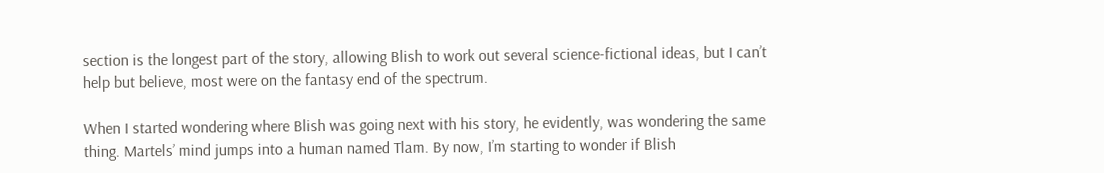section is the longest part of the story, allowing Blish to work out several science-fictional ideas, but I can’t help but believe, most were on the fantasy end of the spectrum.

When I started wondering where Blish was going next with his story, he evidently, was wondering the same thing. Martels’ mind jumps into a human named Tlam. By now, I’m starting to wonder if Blish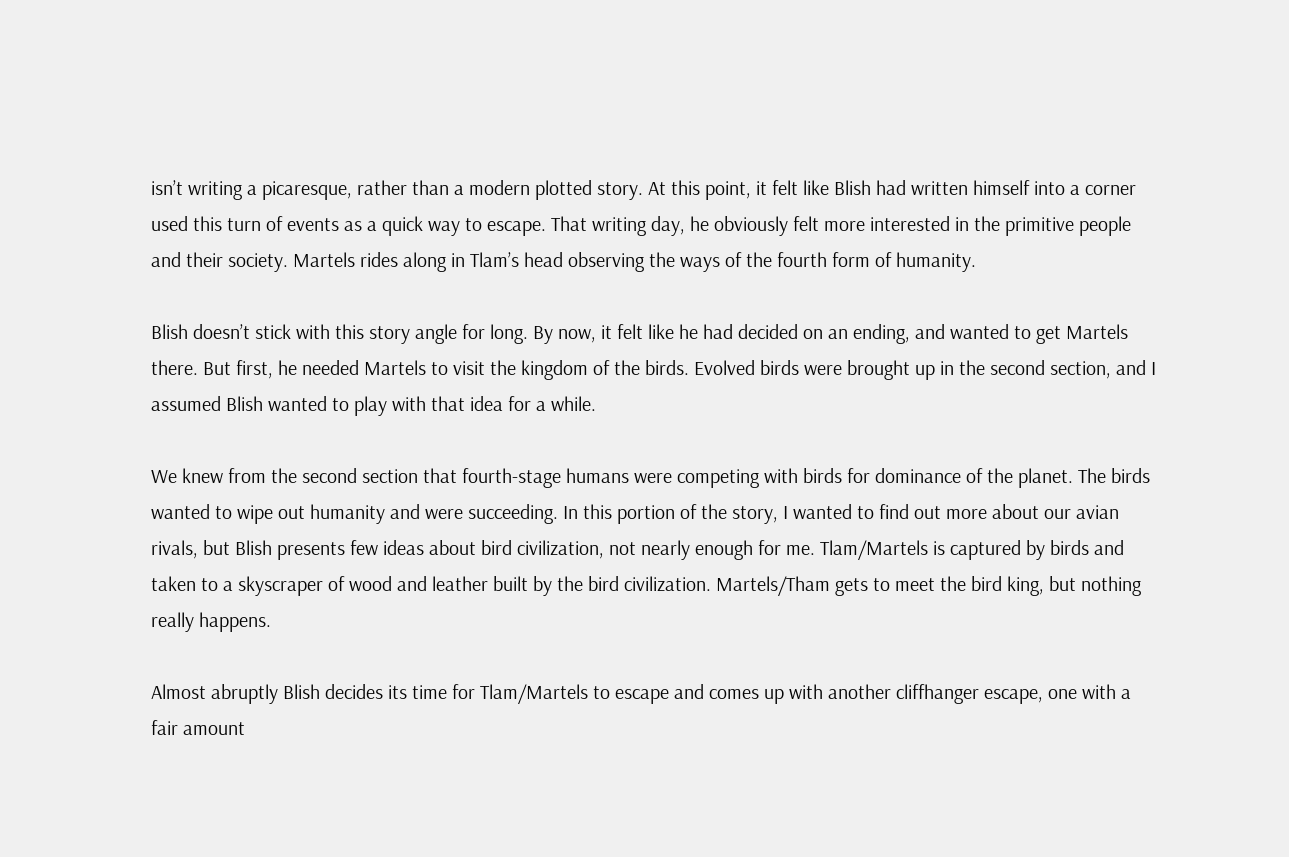isn’t writing a picaresque, rather than a modern plotted story. At this point, it felt like Blish had written himself into a corner used this turn of events as a quick way to escape. That writing day, he obviously felt more interested in the primitive people and their society. Martels rides along in Tlam’s head observing the ways of the fourth form of humanity.

Blish doesn’t stick with this story angle for long. By now, it felt like he had decided on an ending, and wanted to get Martels there. But first, he needed Martels to visit the kingdom of the birds. Evolved birds were brought up in the second section, and I assumed Blish wanted to play with that idea for a while.

We knew from the second section that fourth-stage humans were competing with birds for dominance of the planet. The birds wanted to wipe out humanity and were succeeding. In this portion of the story, I wanted to find out more about our avian rivals, but Blish presents few ideas about bird civilization, not nearly enough for me. Tlam/Martels is captured by birds and taken to a skyscraper of wood and leather built by the bird civilization. Martels/Tham gets to meet the bird king, but nothing really happens.

Almost abruptly Blish decides its time for Tlam/Martels to escape and comes up with another cliffhanger escape, one with a fair amount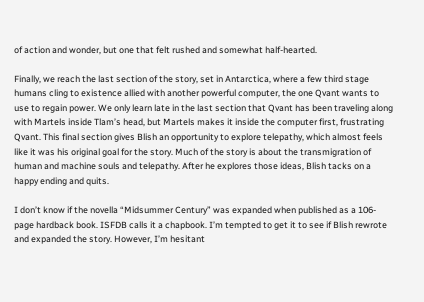of action and wonder, but one that felt rushed and somewhat half-hearted.

Finally, we reach the last section of the story, set in Antarctica, where a few third stage humans cling to existence allied with another powerful computer, the one Qvant wants to use to regain power. We only learn late in the last section that Qvant has been traveling along with Martels inside Tlam’s head, but Martels makes it inside the computer first, frustrating Qvant. This final section gives Blish an opportunity to explore telepathy, which almost feels like it was his original goal for the story. Much of the story is about the transmigration of human and machine souls and telepathy. After he explores those ideas, Blish tacks on a happy ending and quits.

I don’t know if the novella “Midsummer Century” was expanded when published as a 106-page hardback book. ISFDB calls it a chapbook. I’m tempted to get it to see if Blish rewrote and expanded the story. However, I’m hesitant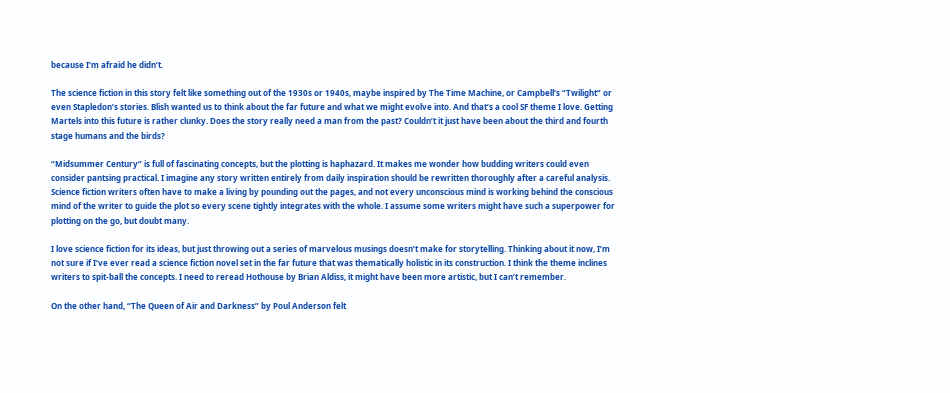because I’m afraid he didn’t.

The science fiction in this story felt like something out of the 1930s or 1940s, maybe inspired by The Time Machine, or Campbell’s “Twilight” or even Stapledon’s stories. Blish wanted us to think about the far future and what we might evolve into. And that’s a cool SF theme I love. Getting Martels into this future is rather clunky. Does the story really need a man from the past? Couldn’t it just have been about the third and fourth stage humans and the birds?

“Midsummer Century” is full of fascinating concepts, but the plotting is haphazard. It makes me wonder how budding writers could even consider pantsing practical. I imagine any story written entirely from daily inspiration should be rewritten thoroughly after a careful analysis. Science fiction writers often have to make a living by pounding out the pages, and not every unconscious mind is working behind the conscious mind of the writer to guide the plot so every scene tightly integrates with the whole. I assume some writers might have such a superpower for plotting on the go, but doubt many.

I love science fiction for its ideas, but just throwing out a series of marvelous musings doesn’t make for storytelling. Thinking about it now, I’m not sure if I’ve ever read a science fiction novel set in the far future that was thematically holistic in its construction. I think the theme inclines writers to spit-ball the concepts. I need to reread Hothouse by Brian Aldiss, it might have been more artistic, but I can’t remember.

On the other hand, “The Queen of Air and Darkness” by Poul Anderson felt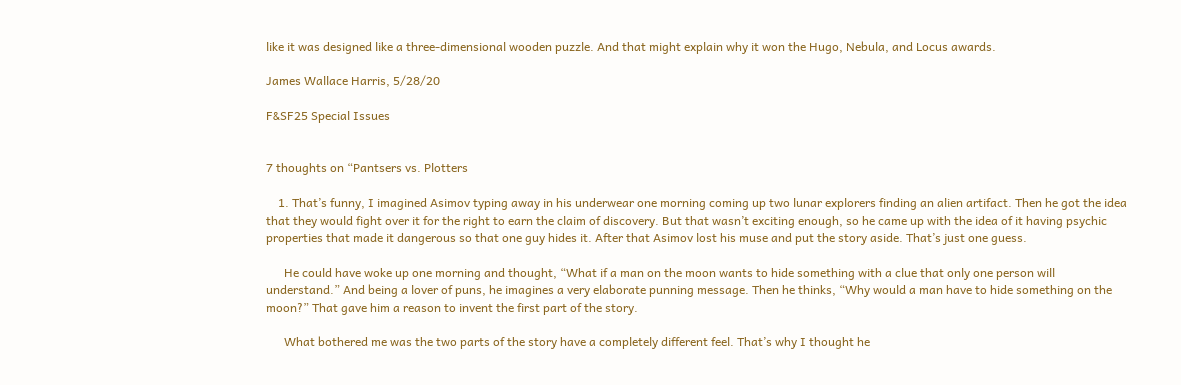like it was designed like a three-dimensional wooden puzzle. And that might explain why it won the Hugo, Nebula, and Locus awards.

James Wallace Harris, 5/28/20

F&SF25 Special Issues


7 thoughts on “Pantsers vs. Plotters

    1. That’s funny, I imagined Asimov typing away in his underwear one morning coming up two lunar explorers finding an alien artifact. Then he got the idea that they would fight over it for the right to earn the claim of discovery. But that wasn’t exciting enough, so he came up with the idea of it having psychic properties that made it dangerous so that one guy hides it. After that Asimov lost his muse and put the story aside. That’s just one guess.

      He could have woke up one morning and thought, “What if a man on the moon wants to hide something with a clue that only one person will understand.” And being a lover of puns, he imagines a very elaborate punning message. Then he thinks, “Why would a man have to hide something on the moon?” That gave him a reason to invent the first part of the story.

      What bothered me was the two parts of the story have a completely different feel. That’s why I thought he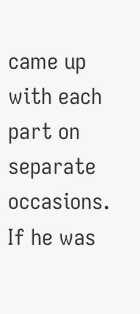came up with each part on separate occasions. If he was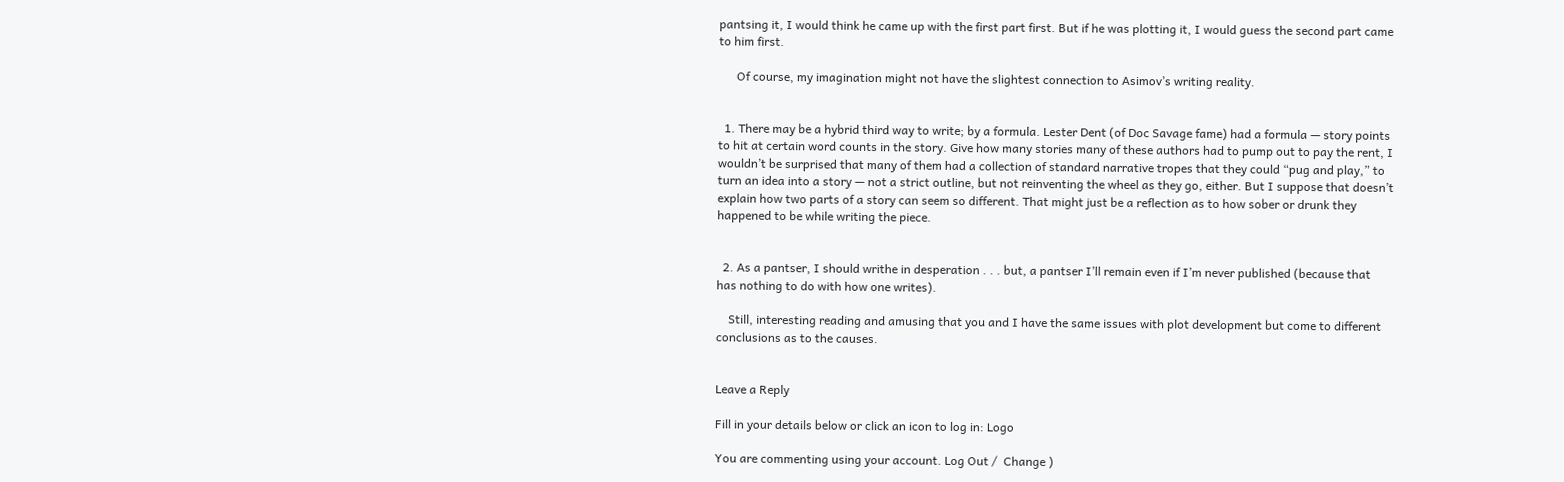pantsing it, I would think he came up with the first part first. But if he was plotting it, I would guess the second part came to him first.

      Of course, my imagination might not have the slightest connection to Asimov’s writing reality.


  1. There may be a hybrid third way to write; by a formula. Lester Dent (of Doc Savage fame) had a formula — story points to hit at certain word counts in the story. Give how many stories many of these authors had to pump out to pay the rent, I wouldn’t be surprised that many of them had a collection of standard narrative tropes that they could “pug and play,” to turn an idea into a story — not a strict outline, but not reinventing the wheel as they go, either. But I suppose that doesn’t explain how two parts of a story can seem so different. That might just be a reflection as to how sober or drunk they happened to be while writing the piece.


  2. As a pantser, I should writhe in desperation . . . but, a pantser I’ll remain even if I’m never published (because that has nothing to do with how one writes).

    Still, interesting reading and amusing that you and I have the same issues with plot development but come to different conclusions as to the causes.


Leave a Reply

Fill in your details below or click an icon to log in: Logo

You are commenting using your account. Log Out /  Change )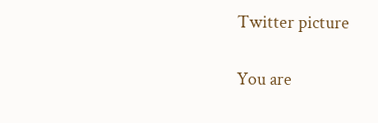Twitter picture

You are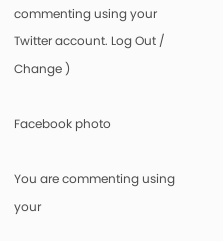commenting using your Twitter account. Log Out /  Change )

Facebook photo

You are commenting using your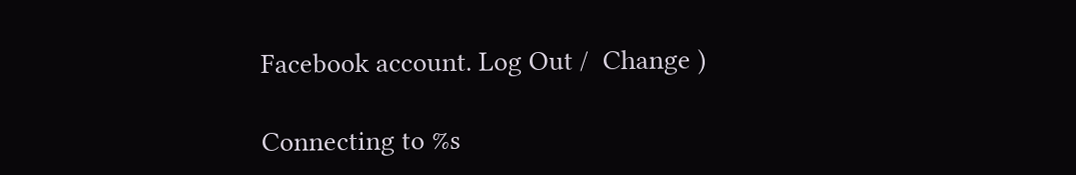Facebook account. Log Out /  Change )

Connecting to %s